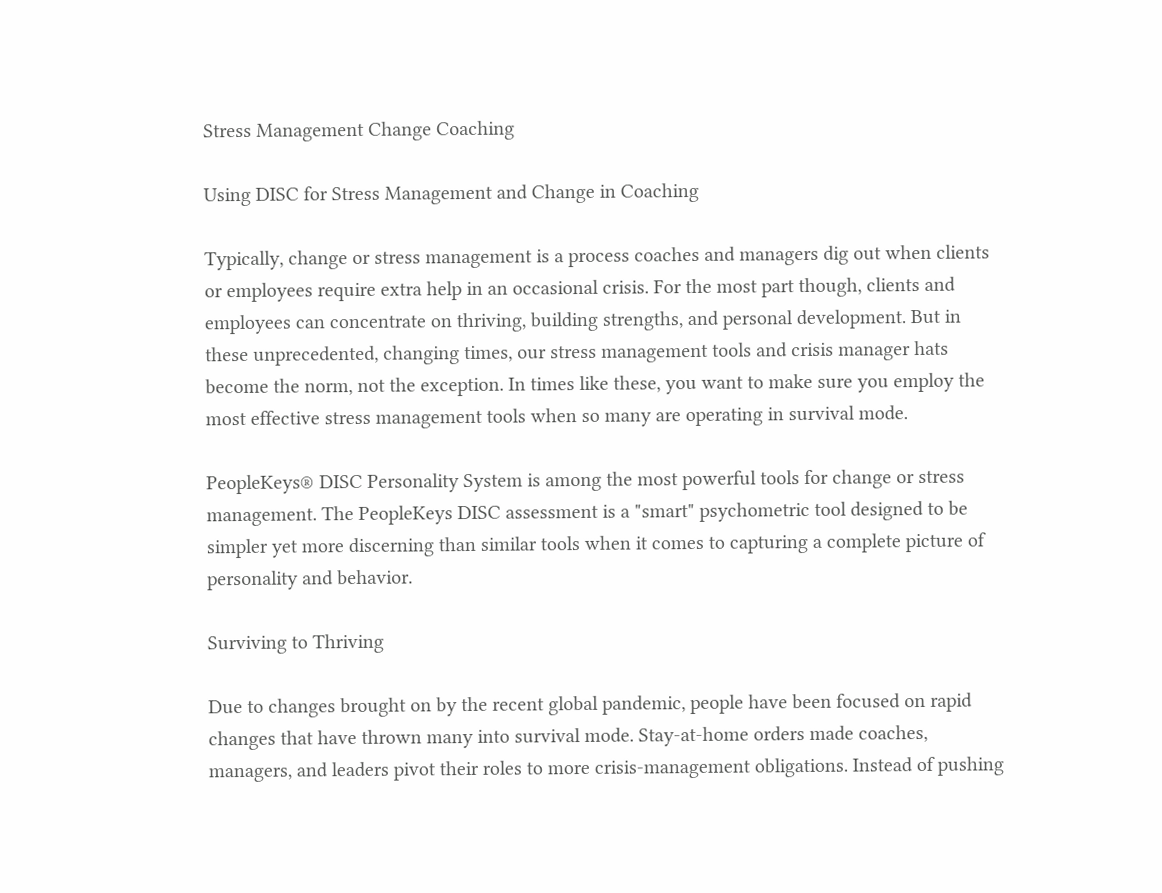Stress Management Change Coaching

Using DISC for Stress Management and Change in Coaching

Typically, change or stress management is a process coaches and managers dig out when clients or employees require extra help in an occasional crisis. For the most part though, clients and employees can concentrate on thriving, building strengths, and personal development. But in these unprecedented, changing times, our stress management tools and crisis manager hats become the norm, not the exception. In times like these, you want to make sure you employ the most effective stress management tools when so many are operating in survival mode.

PeopleKeys® DISC Personality System is among the most powerful tools for change or stress management. The PeopleKeys DISC assessment is a "smart" psychometric tool designed to be simpler yet more discerning than similar tools when it comes to capturing a complete picture of personality and behavior.

Surviving to Thriving

Due to changes brought on by the recent global pandemic, people have been focused on rapid changes that have thrown many into survival mode. Stay-at-home orders made coaches, managers, and leaders pivot their roles to more crisis-management obligations. Instead of pushing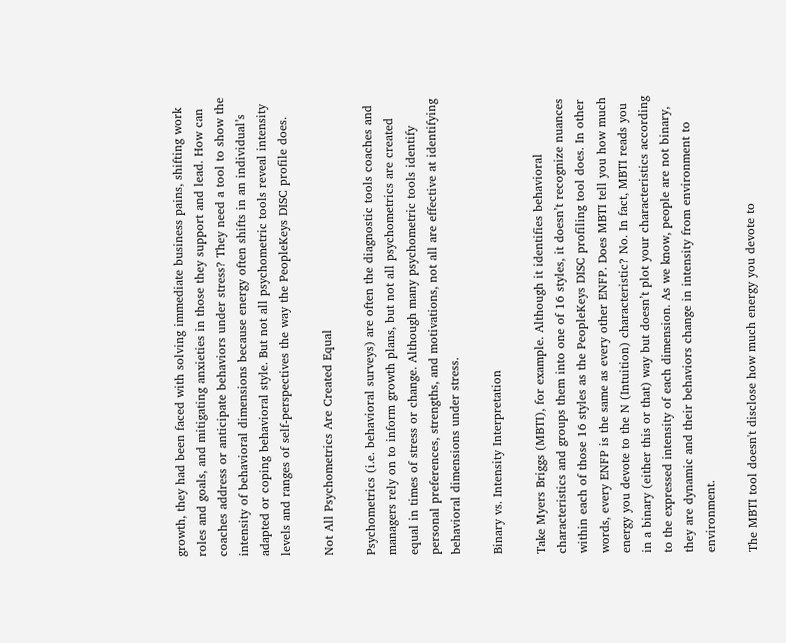growth, they had been faced with solving immediate business pains, shifting work roles and goals, and mitigating anxieties in those they support and lead. How can coaches address or anticipate behaviors under stress? They need a tool to show the intensity of behavioral dimensions because energy often shifts in an individual’s adapted or coping behavioral style. But not all psychometric tools reveal intensity levels and ranges of self-perspectives the way the PeopleKeys DISC profile does.

Not All Psychometrics Are Created Equal

Psychometrics (i.e. behavioral surveys) are often the diagnostic tools coaches and managers rely on to inform growth plans, but not all psychometrics are created equal in times of stress or change. Although many psychometric tools identify personal preferences, strengths, and motivations, not all are effective at identifying behavioral dimensions under stress.

Binary vs. Intensity Interpretation

Take Myers Briggs (MBTI), for example. Although it identifies behavioral characteristics and groups them into one of 16 styles, it doesn’t recognize nuances within each of those 16 styles as the PeopleKeys DISC profiling tool does. In other words, every ENFP is the same as every other ENFP. Does MBTI tell you how much energy you devote to the N (Intuition) characteristic? No. In fact, MBTI reads you in a binary (either this or that) way but doesn’t plot your characteristics according to the expressed intensity of each dimension. As we know, people are not binary, they are dynamic and their behaviors change in intensity from environment to environment.

The MBTI tool doesn't disclose how much energy you devote to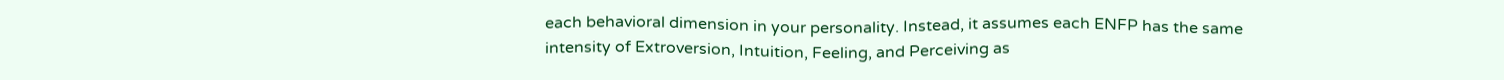each behavioral dimension in your personality. Instead, it assumes each ENFP has the same intensity of Extroversion, Intuition, Feeling, and Perceiving as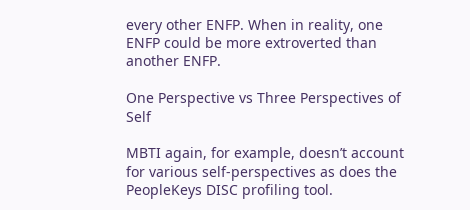every other ENFP. When in reality, one ENFP could be more extroverted than another ENFP.

One Perspective vs Three Perspectives of Self

MBTI again, for example, doesn’t account for various self-perspectives as does the PeopleKeys DISC profiling tool.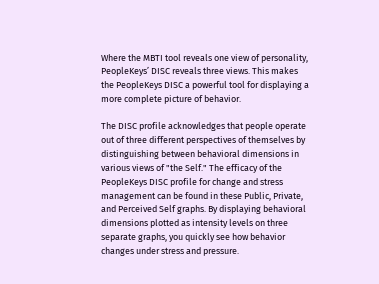Where the MBTI tool reveals one view of personality, PeopleKeys’ DISC reveals three views. This makes the PeopleKeys DISC a powerful tool for displaying a more complete picture of behavior.

The DISC profile acknowledges that people operate out of three different perspectives of themselves by distinguishing between behavioral dimensions in various views of "the Self." The efficacy of the PeopleKeys DISC profile for change and stress management can be found in these Public, Private, and Perceived Self graphs. By displaying behavioral dimensions plotted as intensity levels on three separate graphs, you quickly see how behavior changes under stress and pressure.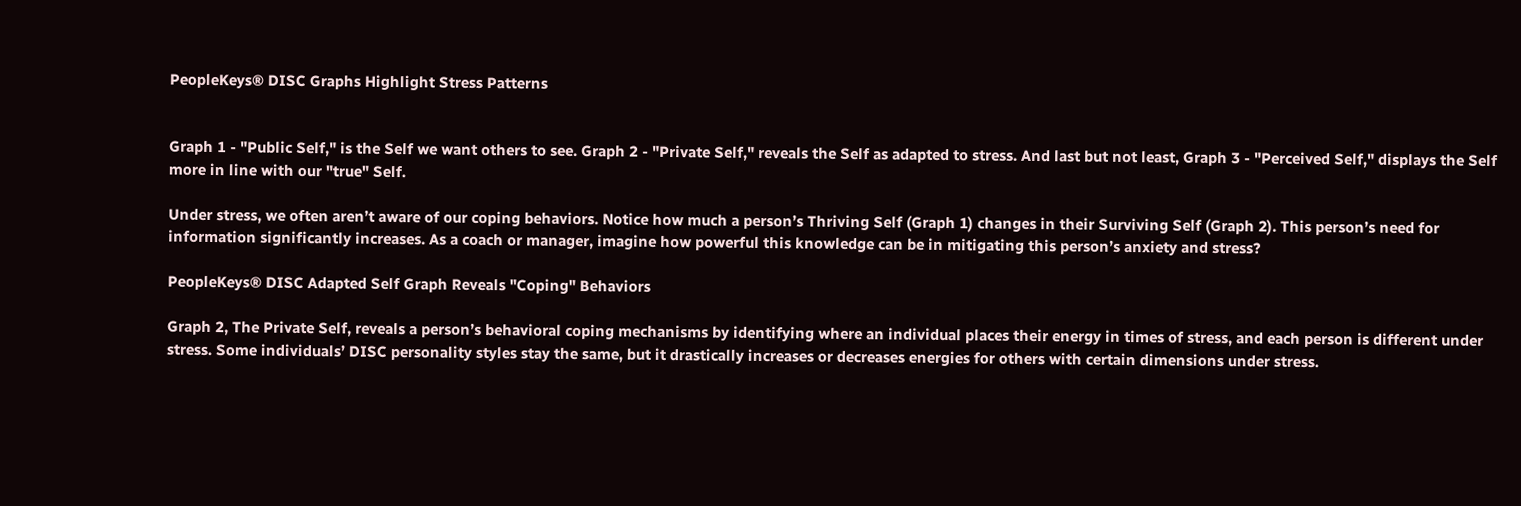PeopleKeys® DISC Graphs Highlight Stress Patterns


Graph 1 - "Public Self," is the Self we want others to see. Graph 2 - "Private Self," reveals the Self as adapted to stress. And last but not least, Graph 3 - "Perceived Self," displays the Self more in line with our "true" Self.

Under stress, we often aren’t aware of our coping behaviors. Notice how much a person’s Thriving Self (Graph 1) changes in their Surviving Self (Graph 2). This person’s need for information significantly increases. As a coach or manager, imagine how powerful this knowledge can be in mitigating this person’s anxiety and stress?

PeopleKeys® DISC Adapted Self Graph Reveals "Coping" Behaviors

Graph 2, The Private Self, reveals a person’s behavioral coping mechanisms by identifying where an individual places their energy in times of stress, and each person is different under stress. Some individuals’ DISC personality styles stay the same, but it drastically increases or decreases energies for others with certain dimensions under stress.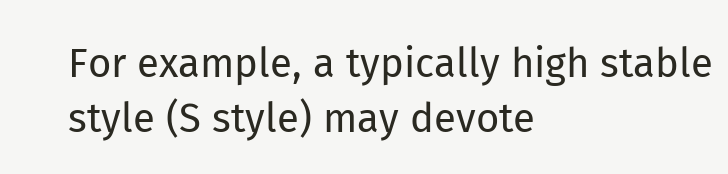For example, a typically high stable style (S style) may devote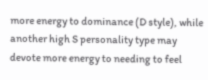more energy to dominance (D style), while another high S personality type may devote more energy to needing to feel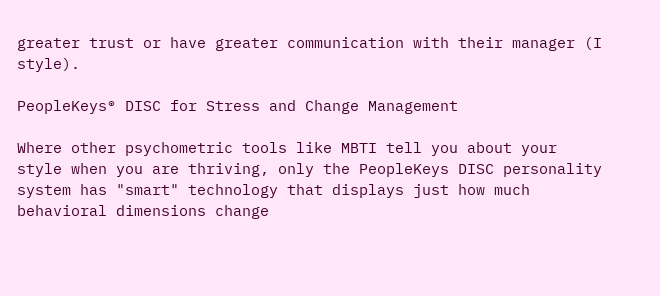greater trust or have greater communication with their manager (I style).

PeopleKeys® DISC for Stress and Change Management

Where other psychometric tools like MBTI tell you about your style when you are thriving, only the PeopleKeys DISC personality system has "smart" technology that displays just how much behavioral dimensions change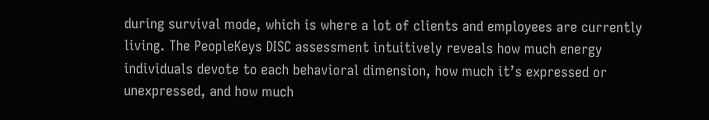during survival mode, which is where a lot of clients and employees are currently living. The PeopleKeys DISC assessment intuitively reveals how much energy individuals devote to each behavioral dimension, how much it’s expressed or unexpressed, and how much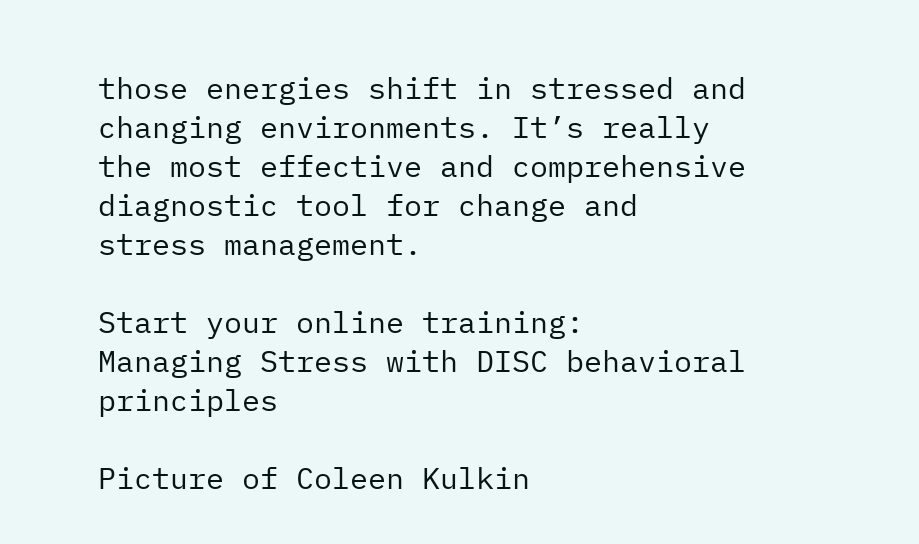those energies shift in stressed and changing environments. It’s really the most effective and comprehensive diagnostic tool for change and stress management.

Start your online training:  Managing Stress with DISC behavioral principles

Picture of Coleen Kulkin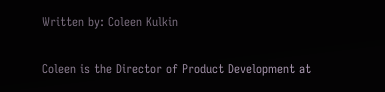Written by: Coleen Kulkin

Coleen is the Director of Product Development at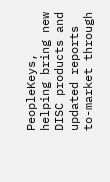PeopleKeys, helping bring new DISC products and updated reports to-market through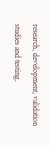research, development, validation studies and testing.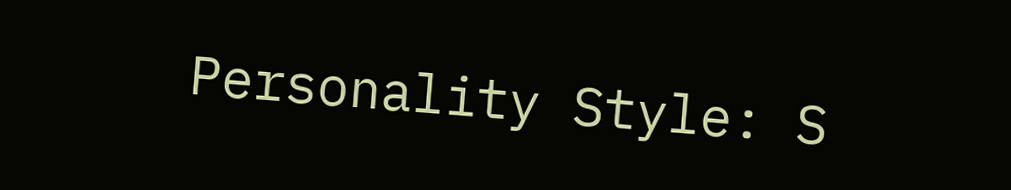Personality Style: S